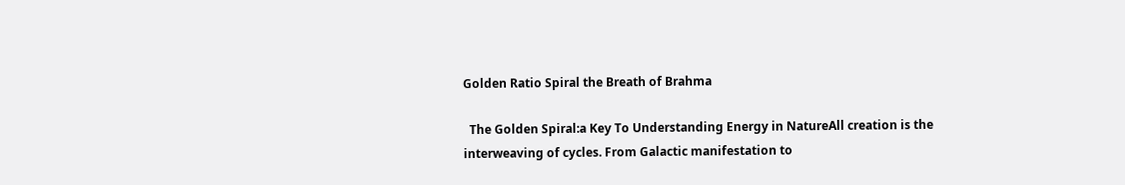Golden Ratio Spiral the Breath of Brahma

  The Golden Spiral:a Key To Understanding Energy in NatureAll creation is the interweaving of cycles. From Galactic manifestation to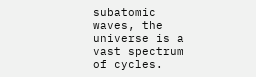subatomic waves, the universe is a vast spectrum of cycles.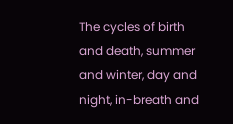The cycles of birth and death, summer and winter, day and night, in-breath and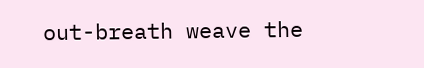out-breath weave the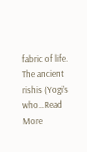fabric of life. The ancient rishis (Yogi’s who…Read More